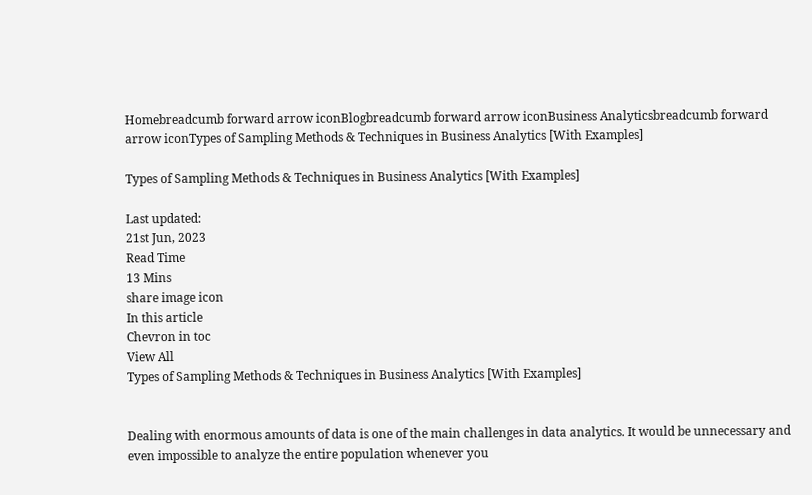Homebreadcumb forward arrow iconBlogbreadcumb forward arrow iconBusiness Analyticsbreadcumb forward arrow iconTypes of Sampling Methods & Techniques in Business Analytics [With Examples]

Types of Sampling Methods & Techniques in Business Analytics [With Examples]

Last updated:
21st Jun, 2023
Read Time
13 Mins
share image icon
In this article
Chevron in toc
View All
Types of Sampling Methods & Techniques in Business Analytics [With Examples]


Dealing with enormous amounts of data is one of the main challenges in data analytics. It would be unnecessary and even impossible to analyze the entire population whenever you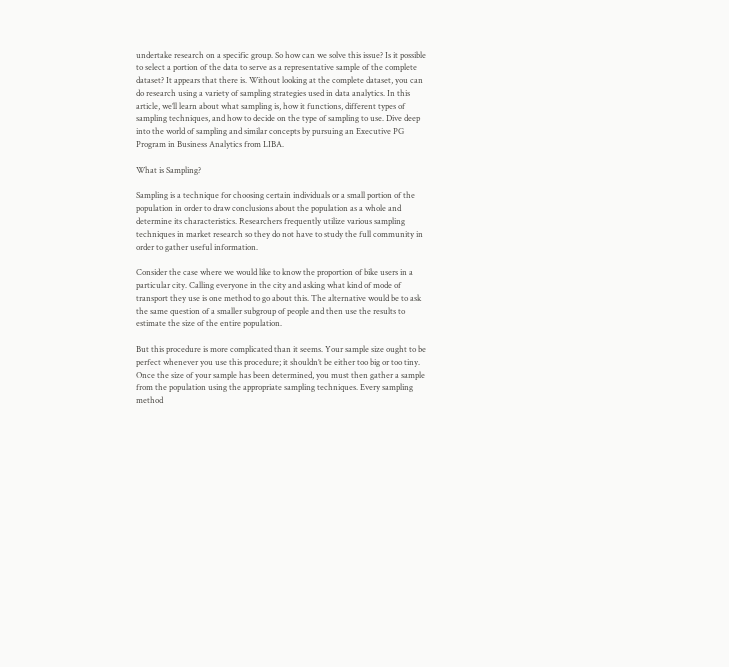undertake research on a specific group. So how can we solve this issue? Is it possible to select a portion of the data to serve as a representative sample of the complete dataset? It appears that there is. Without looking at the complete dataset, you can do research using a variety of sampling strategies used in data analytics. In this article, we’ll learn about what sampling is, how it functions, different types of sampling techniques, and how to decide on the type of sampling to use. Dive deep into the world of sampling and similar concepts by pursuing an Executive PG Program in Business Analytics from LIBA.

What is Sampling?

Sampling is a technique for choosing certain individuals or a small portion of the population in order to draw conclusions about the population as a whole and determine its characteristics. Researchers frequently utilize various sampling techniques in market research so they do not have to study the full community in order to gather useful information.

Consider the case where we would like to know the proportion of bike users in a particular city. Calling everyone in the city and asking what kind of mode of transport they use is one method to go about this. The alternative would be to ask the same question of a smaller subgroup of people and then use the results to estimate the size of the entire population.

But this procedure is more complicated than it seems. Your sample size ought to be perfect whenever you use this procedure; it shouldn’t be either too big or too tiny. Once the size of your sample has been determined, you must then gather a sample from the population using the appropriate sampling techniques. Every sampling method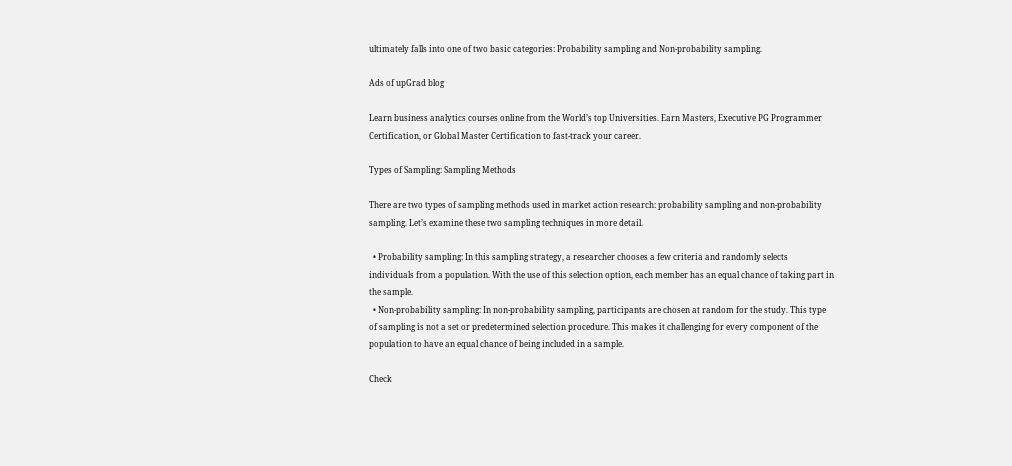ultimately falls into one of two basic categories: Probability sampling and Non-probability sampling.

Ads of upGrad blog

Learn business analytics courses online from the World’s top Universities. Earn Masters, Executive PG Programmer Certification, or Global Master Certification to fast-track your career.

Types of Sampling: Sampling Methods

There are two types of sampling methods used in market action research: probability sampling and non-probability sampling. Let’s examine these two sampling techniques in more detail.

  • Probability sampling: In this sampling strategy, a researcher chooses a few criteria and randomly selects individuals from a population. With the use of this selection option, each member has an equal chance of taking part in the sample.
  • Non-probability sampling: In non-probability sampling, participants are chosen at random for the study. This type of sampling is not a set or predetermined selection procedure. This makes it challenging for every component of the population to have an equal chance of being included in a sample.

Check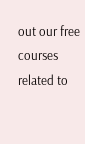out our free courses related to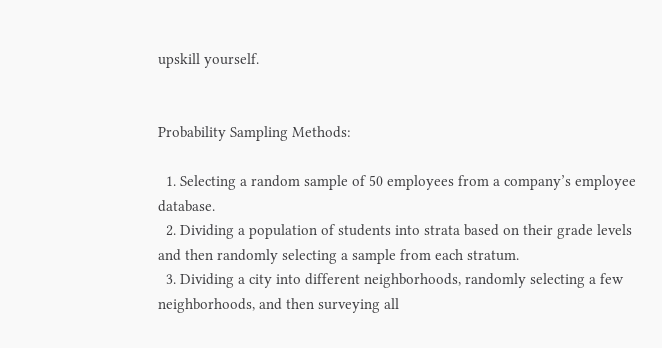upskill yourself.


Probability Sampling Methods:

  1. Selecting a random sample of 50 employees from a company’s employee database.
  2. Dividing a population of students into strata based on their grade levels and then randomly selecting a sample from each stratum.
  3. Dividing a city into different neighborhoods, randomly selecting a few neighborhoods, and then surveying all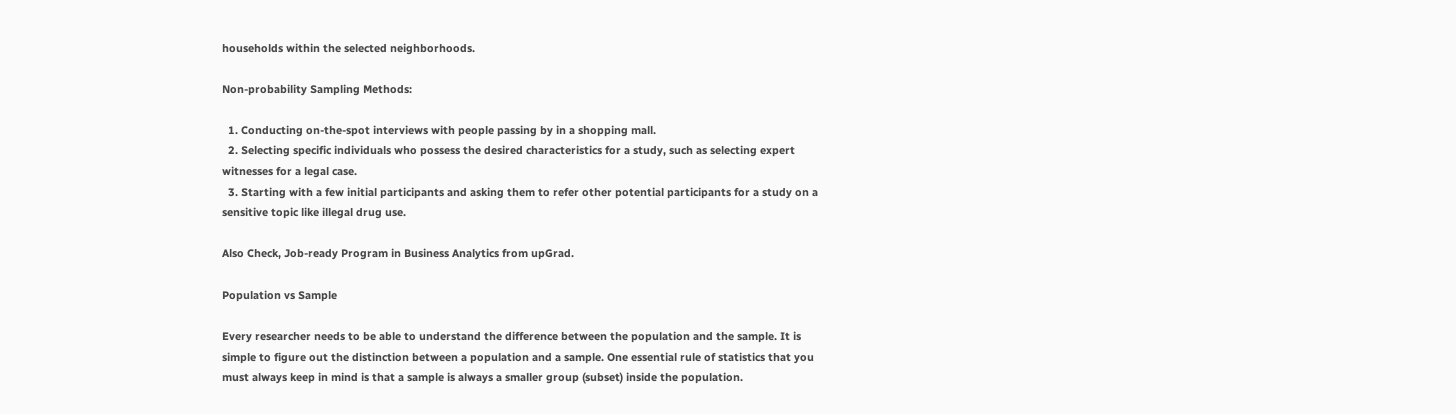households within the selected neighborhoods.

Non-probability Sampling Methods:

  1. Conducting on-the-spot interviews with people passing by in a shopping mall.
  2. Selecting specific individuals who possess the desired characteristics for a study, such as selecting expert witnesses for a legal case.
  3. Starting with a few initial participants and asking them to refer other potential participants for a study on a sensitive topic like illegal drug use.

Also Check, Job-ready Program in Business Analytics from upGrad.

Population vs Sample

Every researcher needs to be able to understand the difference between the population and the sample. It is simple to figure out the distinction between a population and a sample. One essential rule of statistics that you must always keep in mind is that a sample is always a smaller group (subset) inside the population.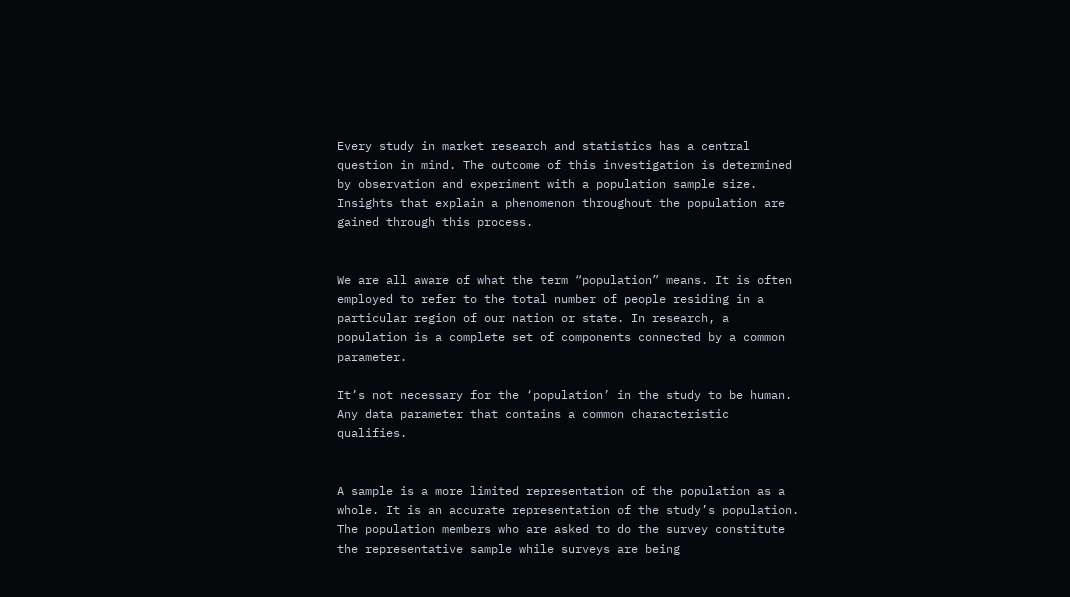Every study in market research and statistics has a central question in mind. The outcome of this investigation is determined by observation and experiment with a population sample size. Insights that explain a phenomenon throughout the population are gained through this process.


We are all aware of what the term “population” means. It is often employed to refer to the total number of people residing in a particular region of our nation or state. In research, a population is a complete set of components connected by a common parameter.

It’s not necessary for the ‘population’ in the study to be human. Any data parameter that contains a common characteristic qualifies.


A sample is a more limited representation of the population as a whole. It is an accurate representation of the study’s population. The population members who are asked to do the survey constitute the representative sample while surveys are being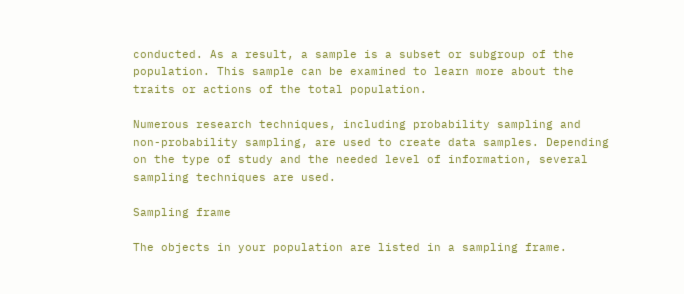conducted. As a result, a sample is a subset or subgroup of the population. This sample can be examined to learn more about the traits or actions of the total population.

Numerous research techniques, including probability sampling and non-probability sampling, are used to create data samples. Depending on the type of study and the needed level of information, several sampling techniques are used.

Sampling frame

The objects in your population are listed in a sampling frame.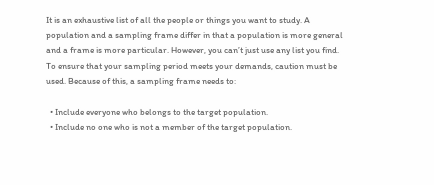It is an exhaustive list of all the people or things you want to study. A population and a sampling frame differ in that a population is more general and a frame is more particular. However, you can’t just use any list you find. To ensure that your sampling period meets your demands, caution must be used. Because of this, a sampling frame needs to:

  • Include everyone who belongs to the target population.
  • Include no one who is not a member of the target population.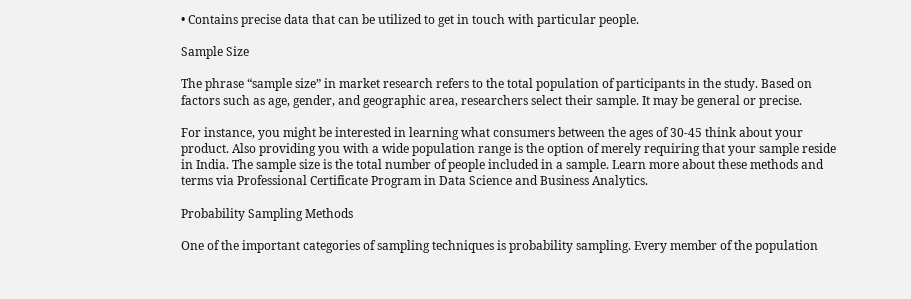• Contains precise data that can be utilized to get in touch with particular people.

Sample Size

The phrase “sample size” in market research refers to the total population of participants in the study. Based on factors such as age, gender, and geographic area, researchers select their sample. It may be general or precise.

For instance, you might be interested in learning what consumers between the ages of 30-45 think about your product. Also providing you with a wide population range is the option of merely requiring that your sample reside in India. The sample size is the total number of people included in a sample. Learn more about these methods and terms via Professional Certificate Program in Data Science and Business Analytics.

Probability Sampling Methods

One of the important categories of sampling techniques is probability sampling. Every member of the population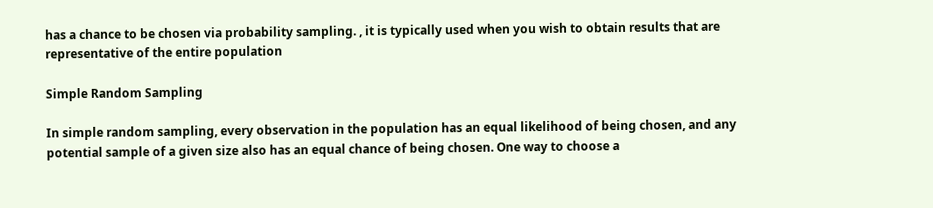has a chance to be chosen via probability sampling. , it is typically used when you wish to obtain results that are representative of the entire population

Simple Random Sampling

In simple random sampling, every observation in the population has an equal likelihood of being chosen, and any potential sample of a given size also has an equal chance of being chosen. One way to choose a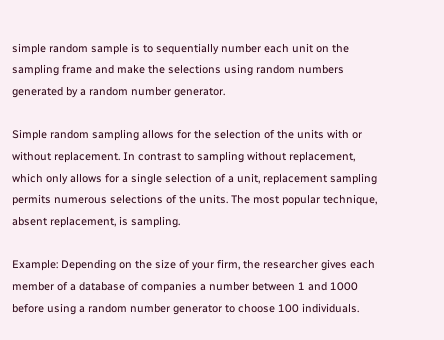simple random sample is to sequentially number each unit on the sampling frame and make the selections using random numbers generated by a random number generator.

Simple random sampling allows for the selection of the units with or without replacement. In contrast to sampling without replacement, which only allows for a single selection of a unit, replacement sampling permits numerous selections of the units. The most popular technique, absent replacement, is sampling.

Example: Depending on the size of your firm, the researcher gives each member of a database of companies a number between 1 and 1000 before using a random number generator to choose 100 individuals.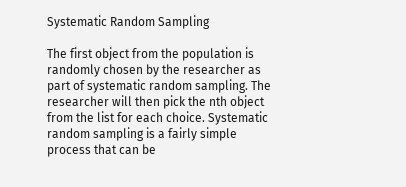Systematic Random Sampling

The first object from the population is randomly chosen by the researcher as part of systematic random sampling. The researcher will then pick the nth object from the list for each choice. Systematic random sampling is a fairly simple process that can be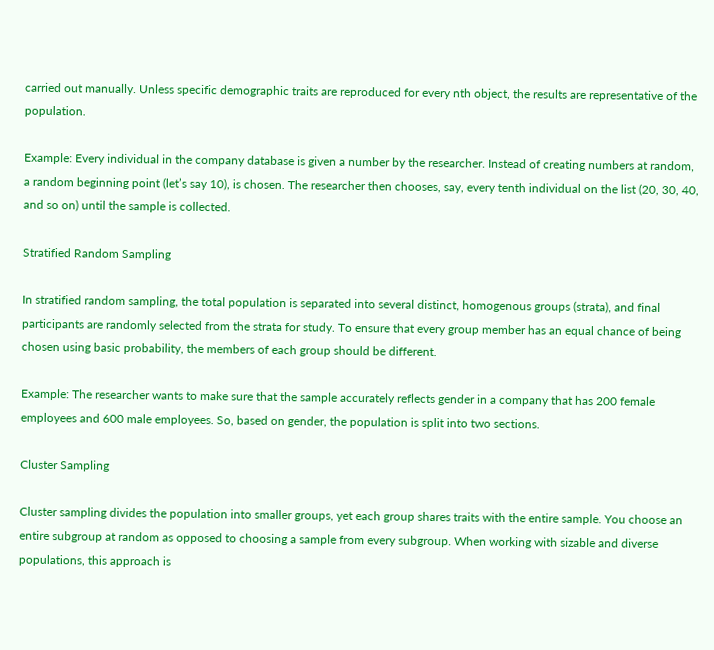carried out manually. Unless specific demographic traits are reproduced for every nth object, the results are representative of the population.

Example: Every individual in the company database is given a number by the researcher. Instead of creating numbers at random, a random beginning point (let’s say 10), is chosen. The researcher then chooses, say, every tenth individual on the list (20, 30, 40, and so on) until the sample is collected.

Stratified Random Sampling

In stratified random sampling, the total population is separated into several distinct, homogenous groups (strata), and final participants are randomly selected from the strata for study. To ensure that every group member has an equal chance of being chosen using basic probability, the members of each group should be different.

Example: The researcher wants to make sure that the sample accurately reflects gender in a company that has 200 female employees and 600 male employees. So, based on gender, the population is split into two sections.

Cluster Sampling

Cluster sampling divides the population into smaller groups, yet each group shares traits with the entire sample. You choose an entire subgroup at random as opposed to choosing a sample from every subgroup. When working with sizable and diverse populations, this approach is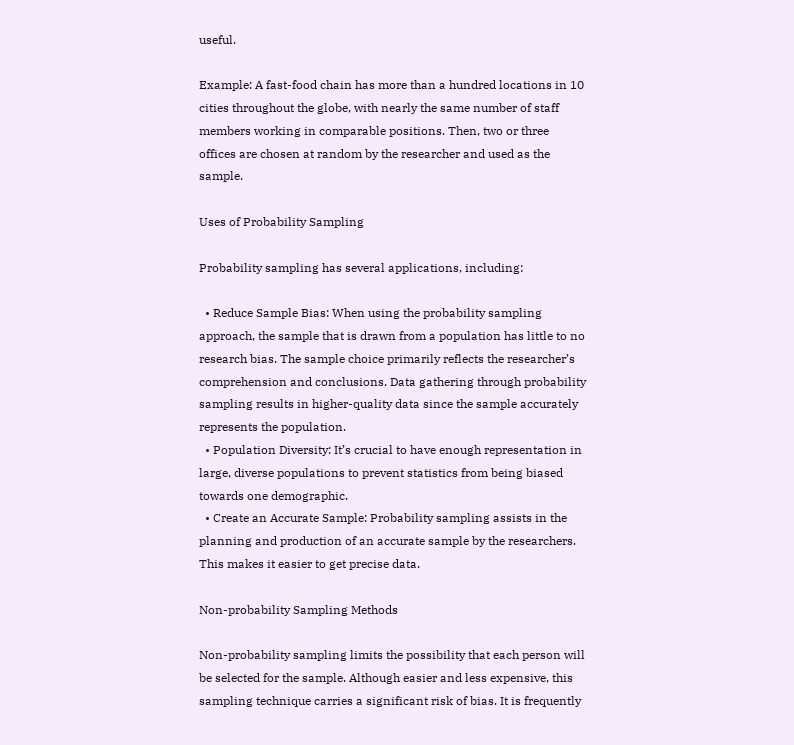useful.

Example: A fast-food chain has more than a hundred locations in 10 cities throughout the globe, with nearly the same number of staff members working in comparable positions. Then, two or three offices are chosen at random by the researcher and used as the sample.

Uses of Probability Sampling

Probability sampling has several applications, including:

  • Reduce Sample Bias: When using the probability sampling approach, the sample that is drawn from a population has little to no research bias. The sample choice primarily reflects the researcher’s comprehension and conclusions. Data gathering through probability sampling results in higher-quality data since the sample accurately represents the population.
  • Population Diversity: It’s crucial to have enough representation in large, diverse populations to prevent statistics from being biased towards one demographic.
  • Create an Accurate Sample: Probability sampling assists in the planning and production of an accurate sample by the researchers. This makes it easier to get precise data.

Non-probability Sampling Methods

Non-probability sampling limits the possibility that each person will be selected for the sample. Although easier and less expensive, this sampling technique carries a significant risk of bias. It is frequently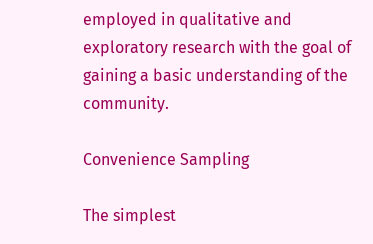employed in qualitative and exploratory research with the goal of gaining a basic understanding of the community.

Convenience Sampling

The simplest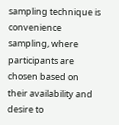sampling technique is convenience sampling, where participants are chosen based on their availability and desire to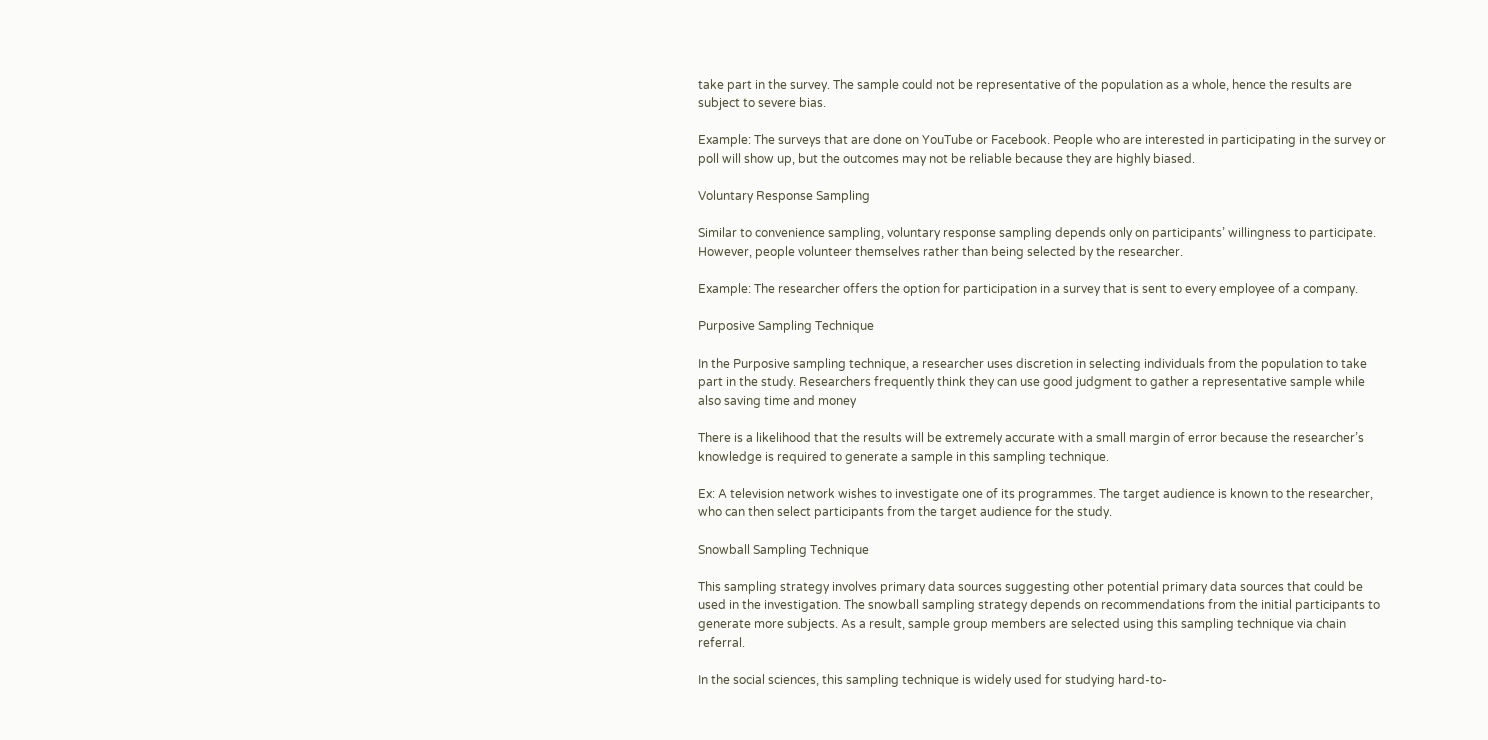take part in the survey. The sample could not be representative of the population as a whole, hence the results are subject to severe bias.

Example: The surveys that are done on YouTube or Facebook. People who are interested in participating in the survey or poll will show up, but the outcomes may not be reliable because they are highly biased.

Voluntary Response Sampling

Similar to convenience sampling, voluntary response sampling depends only on participants’ willingness to participate. However, people volunteer themselves rather than being selected by the researcher.

Example: The researcher offers the option for participation in a survey that is sent to every employee of a company.

Purposive Sampling Technique

In the Purposive sampling technique, a researcher uses discretion in selecting individuals from the population to take part in the study. Researchers frequently think they can use good judgment to gather a representative sample while also saving time and money

There is a likelihood that the results will be extremely accurate with a small margin of error because the researcher’s knowledge is required to generate a sample in this sampling technique.

Ex: A television network wishes to investigate one of its programmes. The target audience is known to the researcher, who can then select participants from the target audience for the study.

Snowball Sampling Technique

This sampling strategy involves primary data sources suggesting other potential primary data sources that could be used in the investigation. The snowball sampling strategy depends on recommendations from the initial participants to generate more subjects. As a result, sample group members are selected using this sampling technique via chain referral.

In the social sciences, this sampling technique is widely used for studying hard-to-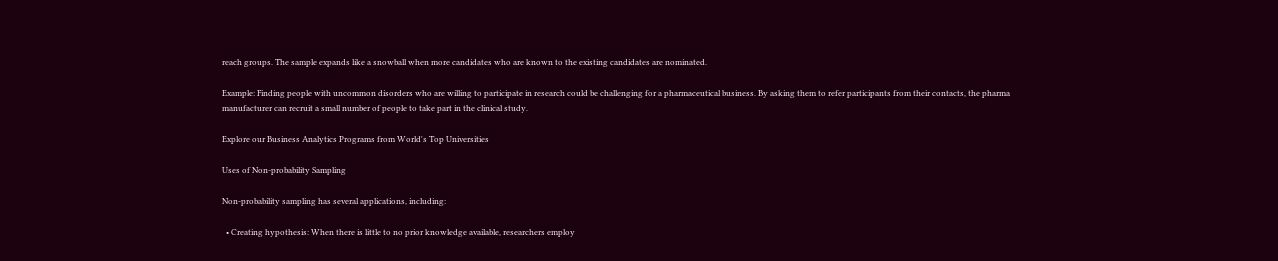reach groups. The sample expands like a snowball when more candidates who are known to the existing candidates are nominated.

Example: Finding people with uncommon disorders who are willing to participate in research could be challenging for a pharmaceutical business. By asking them to refer participants from their contacts, the pharma manufacturer can recruit a small number of people to take part in the clinical study.

Explore our Business Analytics Programs from World's Top Universities

Uses of Non-probability Sampling

Non-probability sampling has several applications, including:

  • Creating hypothesis: When there is little to no prior knowledge available, researchers employ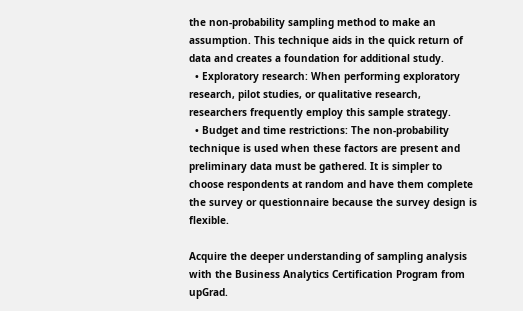the non-probability sampling method to make an assumption. This technique aids in the quick return of data and creates a foundation for additional study.
  • Exploratory research: When performing exploratory research, pilot studies, or qualitative research, researchers frequently employ this sample strategy.
  • Budget and time restrictions: The non-probability technique is used when these factors are present and preliminary data must be gathered. It is simpler to choose respondents at random and have them complete the survey or questionnaire because the survey design is flexible.

Acquire the deeper understanding of sampling analysis with the Business Analytics Certification Program from upGrad.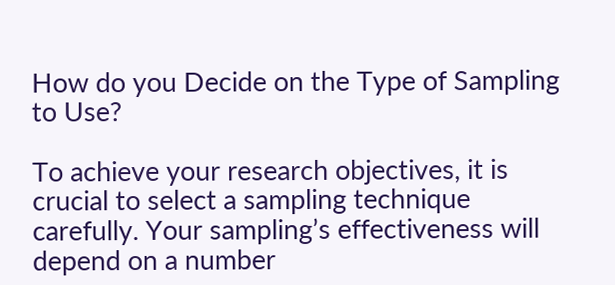How do you Decide on the Type of Sampling to Use?

To achieve your research objectives, it is crucial to select a sampling technique carefully. Your sampling’s effectiveness will depend on a number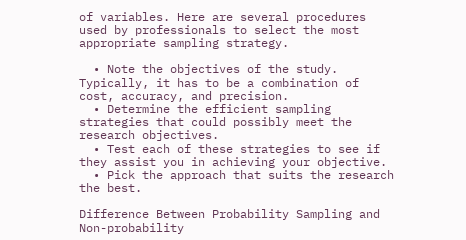of variables. Here are several procedures used by professionals to select the most appropriate sampling strategy.

  • Note the objectives of the study. Typically, it has to be a combination of cost, accuracy, and precision.
  • Determine the efficient sampling strategies that could possibly meet the research objectives.
  • Test each of these strategies to see if they assist you in achieving your objective.
  • Pick the approach that suits the research the best.

Difference Between Probability Sampling and Non-probability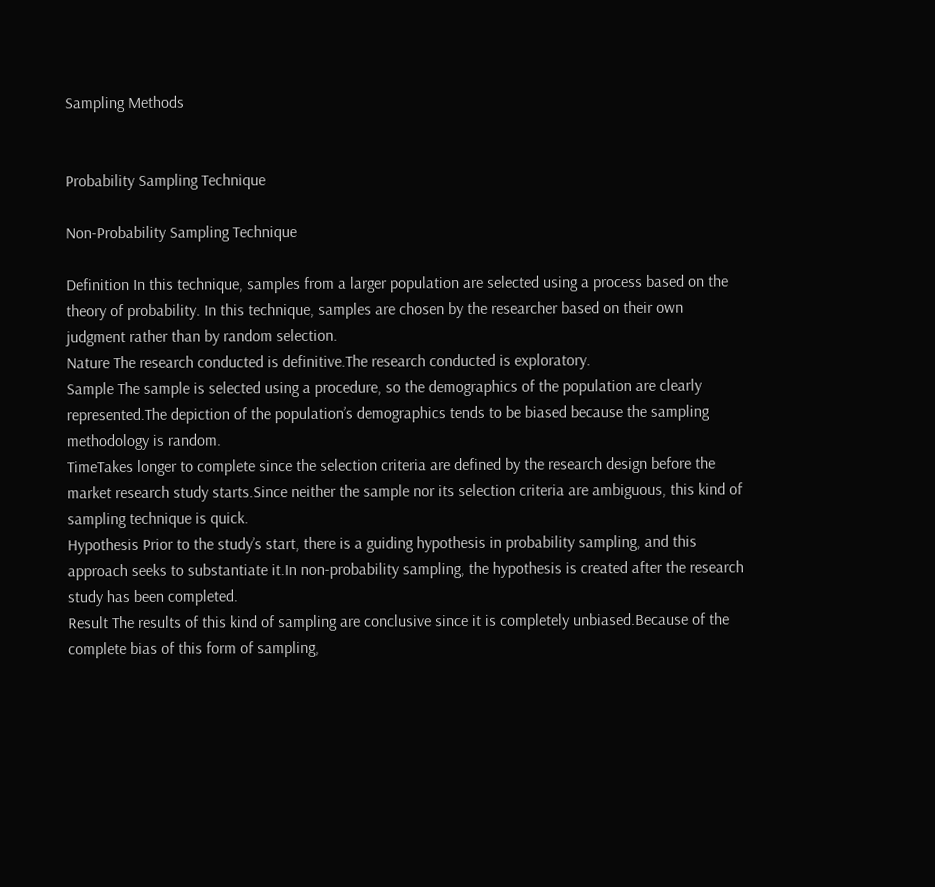Sampling Methods


Probability Sampling Technique

Non-Probability Sampling Technique

Definition In this technique, samples from a larger population are selected using a process based on the theory of probability. In this technique, samples are chosen by the researcher based on their own judgment rather than by random selection.
Nature The research conducted is definitive.The research conducted is exploratory.
Sample The sample is selected using a procedure, so the demographics of the population are clearly represented.The depiction of the population’s demographics tends to be biased because the sampling methodology is random.
TimeTakes longer to complete since the selection criteria are defined by the research design before the market research study starts.Since neither the sample nor its selection criteria are ambiguous, this kind of sampling technique is quick.
Hypothesis Prior to the study’s start, there is a guiding hypothesis in probability sampling, and this approach seeks to substantiate it.In non-probability sampling, the hypothesis is created after the research study has been completed.
Result The results of this kind of sampling are conclusive since it is completely unbiased.Because of the complete bias of this form of sampling,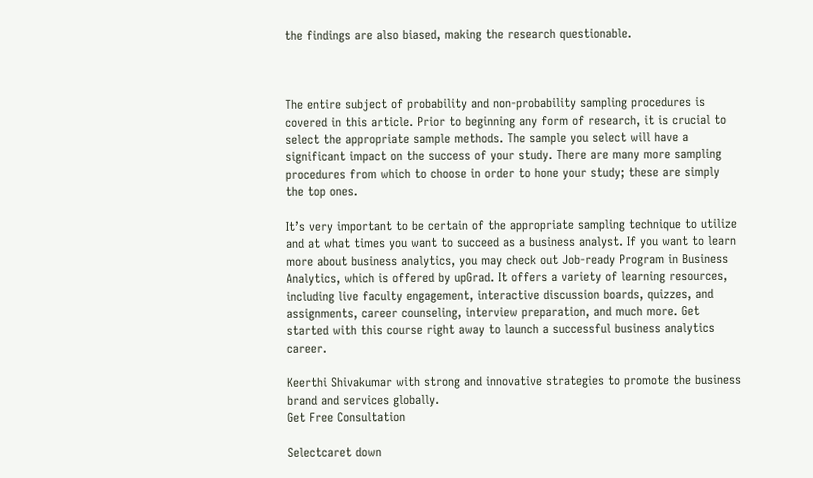the findings are also biased, making the research questionable.



The entire subject of probability and non-probability sampling procedures is covered in this article. Prior to beginning any form of research, it is crucial to select the appropriate sample methods. The sample you select will have a significant impact on the success of your study. There are many more sampling procedures from which to choose in order to hone your study; these are simply the top ones.

It’s very important to be certain of the appropriate sampling technique to utilize and at what times you want to succeed as a business analyst. If you want to learn more about business analytics, you may check out Job-ready Program in Business Analytics, which is offered by upGrad. It offers a variety of learning resources, including live faculty engagement, interactive discussion boards, quizzes, and assignments, career counseling, interview preparation, and much more. Get started with this course right away to launch a successful business analytics career.

Keerthi Shivakumar with strong and innovative strategies to promote the business brand and services globally.
Get Free Consultation

Selectcaret down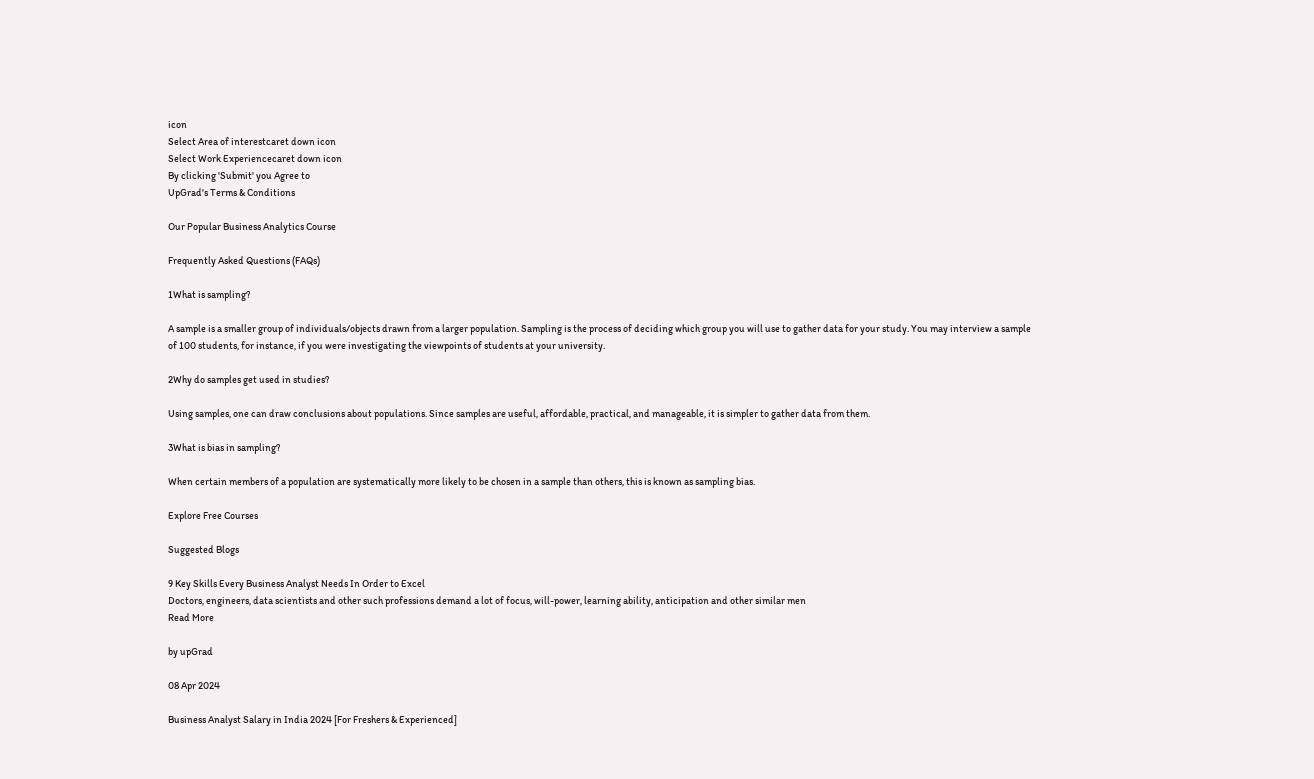icon
Select Area of interestcaret down icon
Select Work Experiencecaret down icon
By clicking 'Submit' you Agree to
UpGrad's Terms & Conditions

Our Popular Business Analytics Course

Frequently Asked Questions (FAQs)

1What is sampling?

A sample is a smaller group of individuals/objects drawn from a larger population. Sampling is the process of deciding which group you will use to gather data for your study. You may interview a sample of 100 students, for instance, if you were investigating the viewpoints of students at your university.

2Why do samples get used in studies?

Using samples, one can draw conclusions about populations. Since samples are useful, affordable, practical, and manageable, it is simpler to gather data from them.

3What is bias in sampling?

When certain members of a population are systematically more likely to be chosen in a sample than others, this is known as sampling bias.

Explore Free Courses

Suggested Blogs

9 Key Skills Every Business Analyst Needs In Order to Excel
Doctors, engineers, data scientists and other such professions demand a lot of focus, will-power, learning ability, anticipation and other similar men
Read More

by upGrad

08 Apr 2024

Business Analyst Salary in India 2024 [For Freshers & Experienced]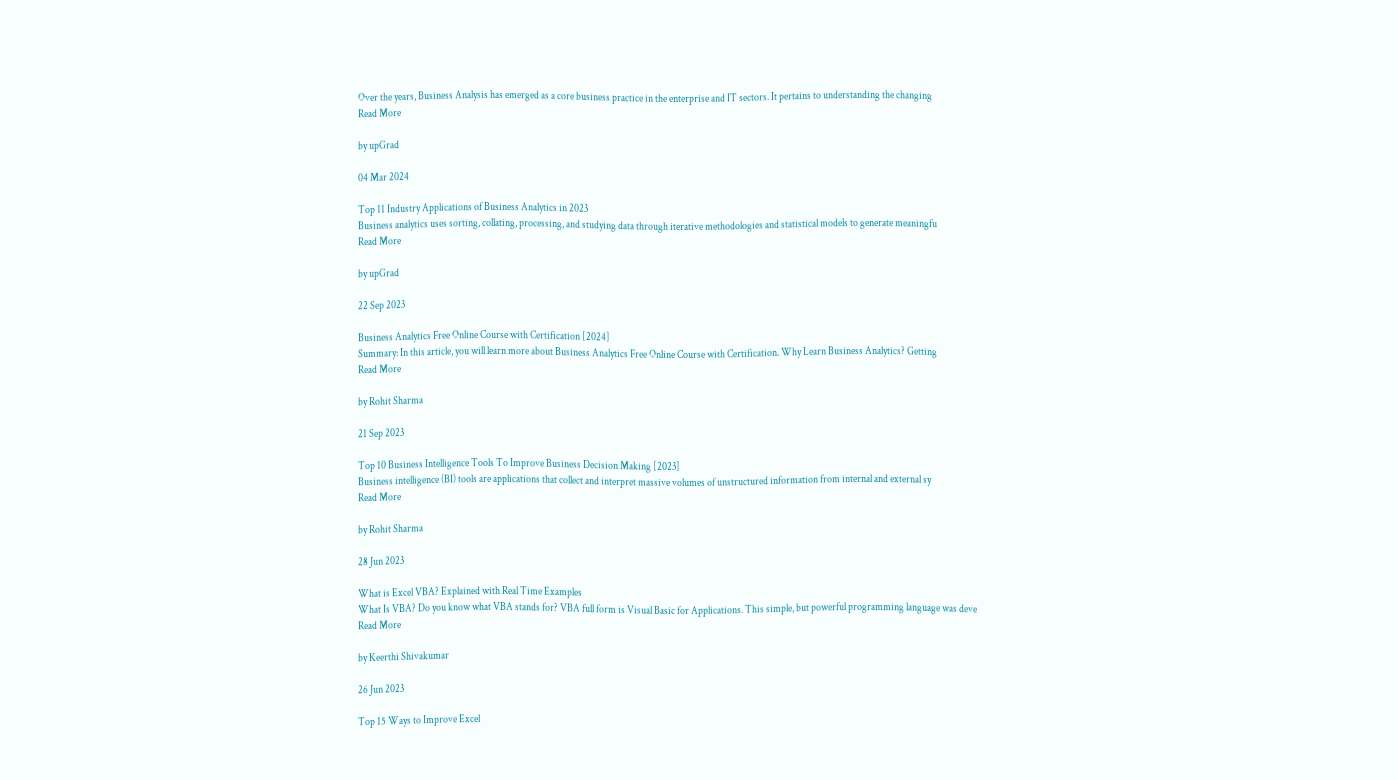Over the years, Business Analysis has emerged as a core business practice in the enterprise and IT sectors. It pertains to understanding the changing
Read More

by upGrad

04 Mar 2024

Top 11 Industry Applications of Business Analytics in 2023
Business analytics uses sorting, collating, processing, and studying data through iterative methodologies and statistical models to generate meaningfu
Read More

by upGrad

22 Sep 2023

Business Analytics Free Online Course with Certification [2024]
Summary: In this article, you will learn more about Business Analytics Free Online Course with Certification. Why Learn Business Analytics? Getting
Read More

by Rohit Sharma

21 Sep 2023

Top 10 Business Intelligence Tools To Improve Business Decision Making [2023]
Business intelligence (BI) tools are applications that collect and interpret massive volumes of unstructured information from internal and external sy
Read More

by Rohit Sharma

28 Jun 2023

What is Excel VBA? Explained with Real Time Examples
What Is VBA? Do you know what VBA stands for? VBA full form is Visual Basic for Applications. This simple, but powerful programming language was deve
Read More

by Keerthi Shivakumar

26 Jun 2023

Top 15 Ways to Improve Excel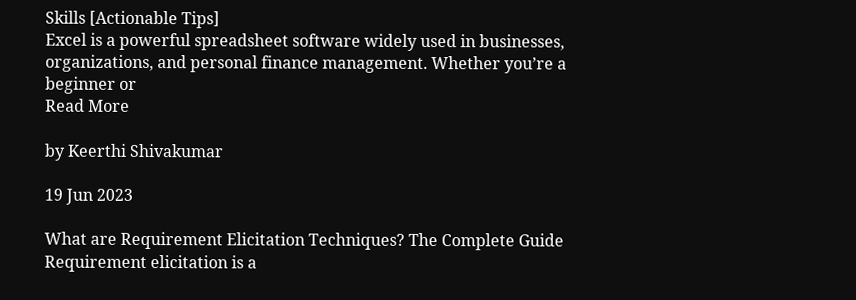Skills [Actionable Tips]
Excel is a powerful spreadsheet software widely used in businesses, organizations, and personal finance management. Whether you’re a beginner or
Read More

by Keerthi Shivakumar

19 Jun 2023

What are Requirement Elicitation Techniques? The Complete Guide
Requirement elicitation is a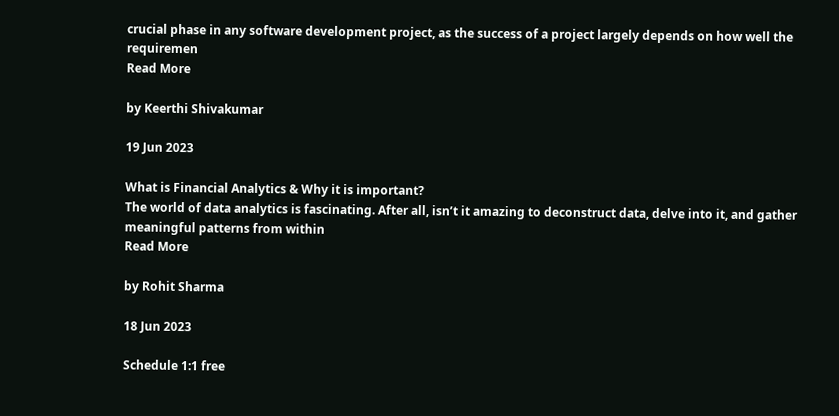crucial phase in any software development project, as the success of a project largely depends on how well the requiremen
Read More

by Keerthi Shivakumar

19 Jun 2023

What is Financial Analytics & Why it is important?
The world of data analytics is fascinating. After all, isn’t it amazing to deconstruct data, delve into it, and gather meaningful patterns from within
Read More

by Rohit Sharma

18 Jun 2023

Schedule 1:1 free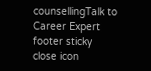counsellingTalk to Career Expert
footer sticky close icon